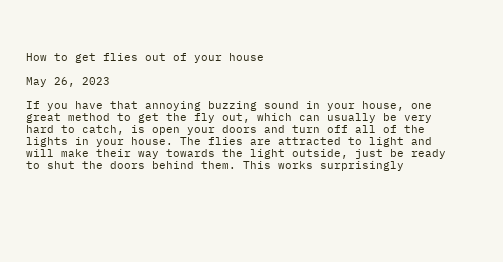How to get flies out of your house

May 26, 2023

If you have that annoying buzzing sound in your house, one great method to get the fly out, which can usually be very hard to catch, is open your doors and turn off all of the lights in your house. The flies are attracted to light and will make their way towards the light outside, just be ready to shut the doors behind them. This works surprisingly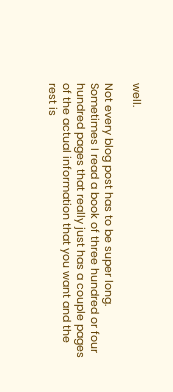well.

Not every blog post has to be super long. Sometimes I read a book of three hundred or four hundred pages that really just has a couple pages of the actual information that you want and the rest is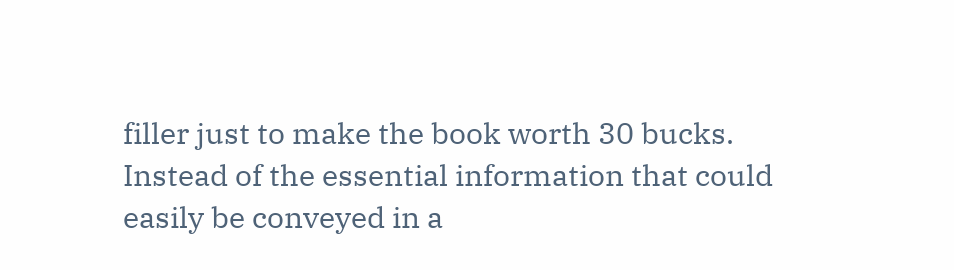filler just to make the book worth 30 bucks. Instead of the essential information that could easily be conveyed in a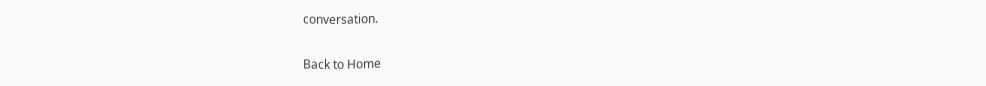conversation.

Back to Home